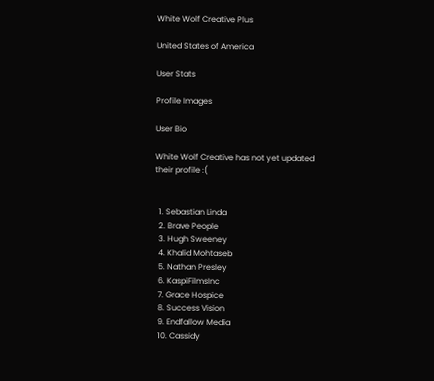White Wolf Creative Plus

United States of America

User Stats

Profile Images

User Bio

White Wolf Creative has not yet updated their profile :(


  1. Sebastian Linda
  2. Brave People
  3. Hugh Sweeney
  4. Khalid Mohtaseb
  5. Nathan Presley
  6. KaspiFilmsInc
  7. Grace Hospice
  8. Success Vision
  9. Endfallow Media
  10. Cassidy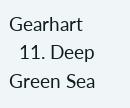Gearhart
  11. Deep Green Sea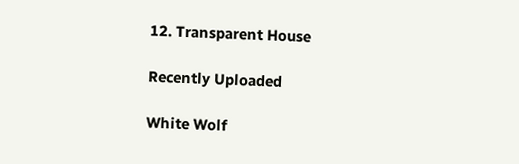12. Transparent House

Recently Uploaded

White Wolf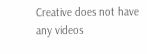Creative does not have any videos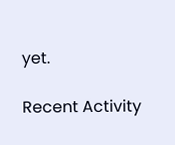yet.

Recent Activity